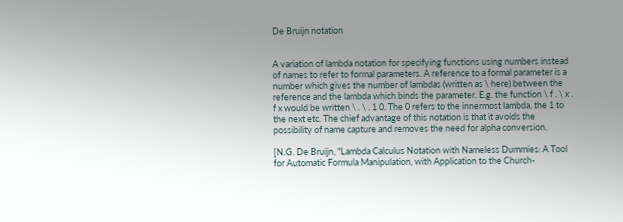De Bruijn notation


A variation of lambda notation for specifying functions using numbers instead of names to refer to formal parameters. A reference to a formal parameter is a number which gives the number of lambdas (written as \ here) between the reference and the lambda which binds the parameter. E.g. the function \ f . \ x . f x would be written \ . \ . 1 0. The 0 refers to the innermost lambda, the 1 to the next etc. The chief advantage of this notation is that it avoids the possibility of name capture and removes the need for alpha conversion.

[N.G. De Bruijn, "Lambda Calculus Notation with Nameless Dummies: A Tool for Automatic Formula Manipulation, with Application to the Church-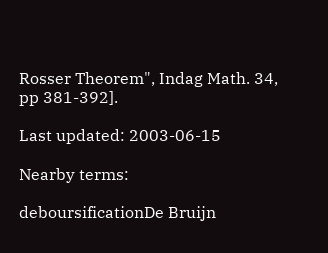Rosser Theorem", Indag Math. 34, pp 381-392].

Last updated: 2003-06-15

Nearby terms:

deboursificationDe Bruijn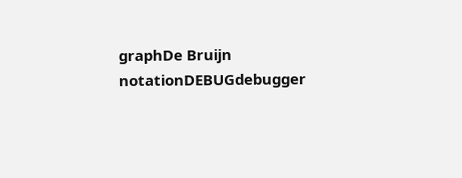graphDe Bruijn notationDEBUGdebugger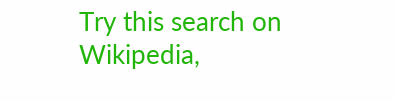Try this search on Wikipedia,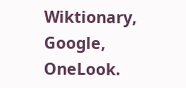Wiktionary, Google, OneLook.